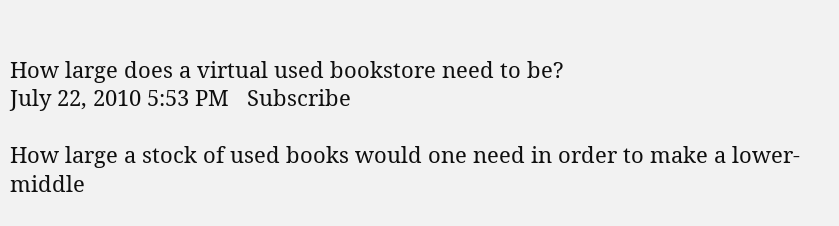How large does a virtual used bookstore need to be?
July 22, 2010 5:53 PM   Subscribe

How large a stock of used books would one need in order to make a lower-middle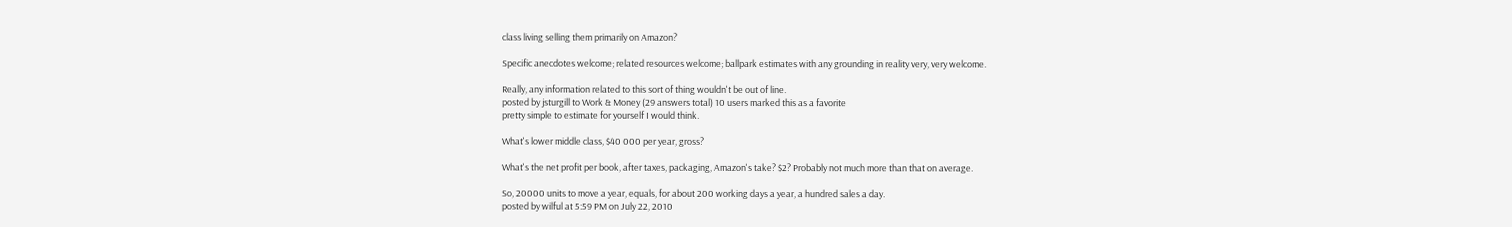class living selling them primarily on Amazon?

Specific anecdotes welcome; related resources welcome; ballpark estimates with any grounding in reality very, very welcome.

Really, any information related to this sort of thing wouldn't be out of line.
posted by jsturgill to Work & Money (29 answers total) 10 users marked this as a favorite
pretty simple to estimate for yourself I would think.

What's lower middle class, $40 000 per year, gross?

What's the net profit per book, after taxes, packaging, Amazon's take? $2? Probably not much more than that on average.

So, 20000 units to move a year, equals, for about 200 working days a year, a hundred sales a day.
posted by wilful at 5:59 PM on July 22, 2010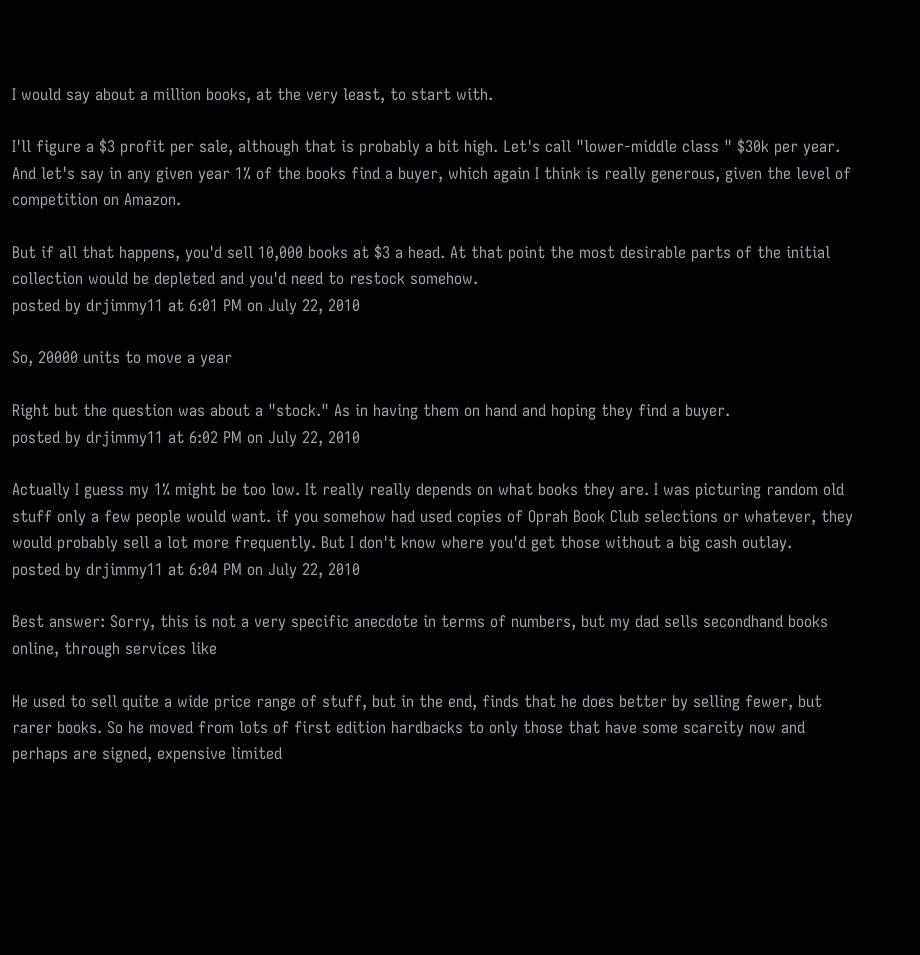I would say about a million books, at the very least, to start with.

I'll figure a $3 profit per sale, although that is probably a bit high. Let's call "lower-middle class " $30k per year. And let's say in any given year 1% of the books find a buyer, which again I think is really generous, given the level of competition on Amazon.

But if all that happens, you'd sell 10,000 books at $3 a head. At that point the most desirable parts of the initial collection would be depleted and you'd need to restock somehow.
posted by drjimmy11 at 6:01 PM on July 22, 2010

So, 20000 units to move a year

Right but the question was about a "stock." As in having them on hand and hoping they find a buyer.
posted by drjimmy11 at 6:02 PM on July 22, 2010

Actually I guess my 1% might be too low. It really really depends on what books they are. I was picturing random old stuff only a few people would want. if you somehow had used copies of Oprah Book Club selections or whatever, they would probably sell a lot more frequently. But I don't know where you'd get those without a big cash outlay.
posted by drjimmy11 at 6:04 PM on July 22, 2010

Best answer: Sorry, this is not a very specific anecdote in terms of numbers, but my dad sells secondhand books online, through services like

He used to sell quite a wide price range of stuff, but in the end, finds that he does better by selling fewer, but rarer books. So he moved from lots of first edition hardbacks to only those that have some scarcity now and perhaps are signed, expensive limited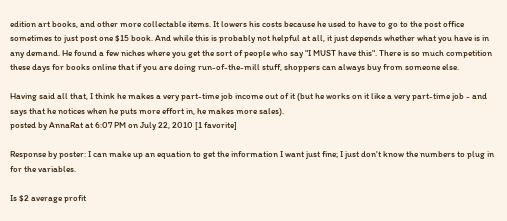edition art books, and other more collectable items. It lowers his costs because he used to have to go to the post office sometimes to just post one $15 book. And while this is probably not helpful at all, it just depends whether what you have is in any demand. He found a few niches where you get the sort of people who say "I MUST have this". There is so much competition these days for books online that if you are doing run-of-the-mill stuff, shoppers can always buy from someone else.

Having said all that, I think he makes a very part-time job income out of it (but he works on it like a very part-time job - and says that he notices when he puts more effort in, he makes more sales).
posted by AnnaRat at 6:07 PM on July 22, 2010 [1 favorite]

Response by poster: I can make up an equation to get the information I want just fine; I just don't know the numbers to plug in for the variables.

Is $2 average profit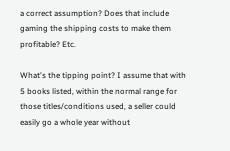a correct assumption? Does that include gaming the shipping costs to make them profitable? Etc.

What's the tipping point? I assume that with 5 books listed, within the normal range for those titles/conditions used, a seller could easily go a whole year without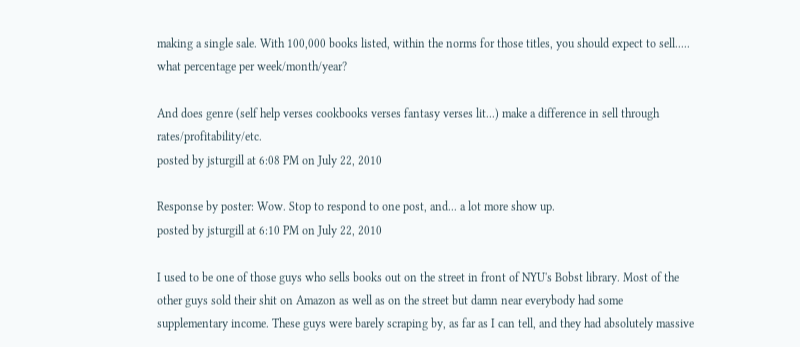making a single sale. With 100,000 books listed, within the norms for those titles, you should expect to sell..... what percentage per week/month/year?

And does genre (self help verses cookbooks verses fantasy verses lit...) make a difference in sell through rates/profitability/etc.
posted by jsturgill at 6:08 PM on July 22, 2010

Response by poster: Wow. Stop to respond to one post, and... a lot more show up.
posted by jsturgill at 6:10 PM on July 22, 2010

I used to be one of those guys who sells books out on the street in front of NYU's Bobst library. Most of the other guys sold their shit on Amazon as well as on the street but damn near everybody had some supplementary income. These guys were barely scraping by, as far as I can tell, and they had absolutely massive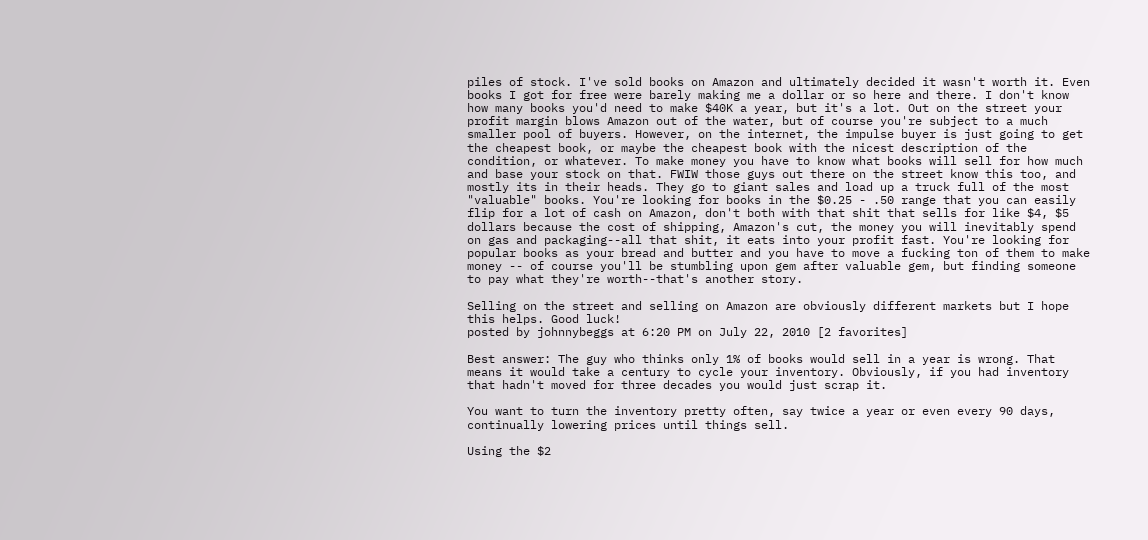piles of stock. I've sold books on Amazon and ultimately decided it wasn't worth it. Even books I got for free were barely making me a dollar or so here and there. I don't know how many books you'd need to make $40K a year, but it's a lot. Out on the street your profit margin blows Amazon out of the water, but of course you're subject to a much smaller pool of buyers. However, on the internet, the impulse buyer is just going to get the cheapest book, or maybe the cheapest book with the nicest description of the condition, or whatever. To make money you have to know what books will sell for how much and base your stock on that. FWIW those guys out there on the street know this too, and mostly its in their heads. They go to giant sales and load up a truck full of the most "valuable" books. You're looking for books in the $0.25 - .50 range that you can easily flip for a lot of cash on Amazon, don't both with that shit that sells for like $4, $5 dollars because the cost of shipping, Amazon's cut, the money you will inevitably spend on gas and packaging--all that shit, it eats into your profit fast. You're looking for popular books as your bread and butter and you have to move a fucking ton of them to make money -- of course you'll be stumbling upon gem after valuable gem, but finding someone to pay what they're worth--that's another story.

Selling on the street and selling on Amazon are obviously different markets but I hope this helps. Good luck!
posted by johnnybeggs at 6:20 PM on July 22, 2010 [2 favorites]

Best answer: The guy who thinks only 1% of books would sell in a year is wrong. That means it would take a century to cycle your inventory. Obviously, if you had inventory that hadn't moved for three decades you would just scrap it.

You want to turn the inventory pretty often, say twice a year or even every 90 days, continually lowering prices until things sell.

Using the $2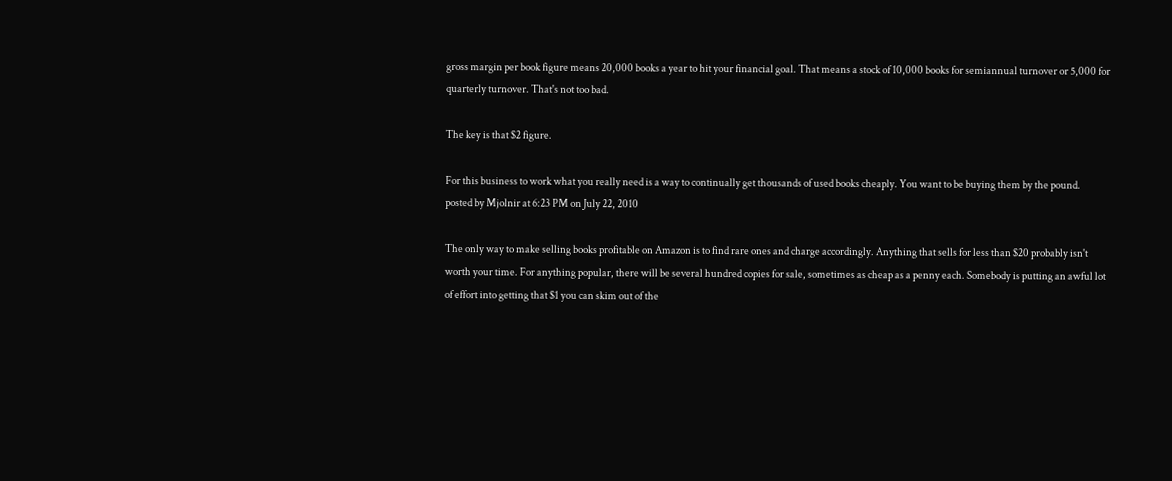gross margin per book figure means 20,000 books a year to hit your financial goal. That means a stock of 10,000 books for semiannual turnover or 5,000 for quarterly turnover. That's not too bad.

The key is that $2 figure.

For this business to work what you really need is a way to continually get thousands of used books cheaply. You want to be buying them by the pound.
posted by Mjolnir at 6:23 PM on July 22, 2010

The only way to make selling books profitable on Amazon is to find rare ones and charge accordingly. Anything that sells for less than $20 probably isn't worth your time. For anything popular, there will be several hundred copies for sale, sometimes as cheap as a penny each. Somebody is putting an awful lot of effort into getting that $1 you can skim out of the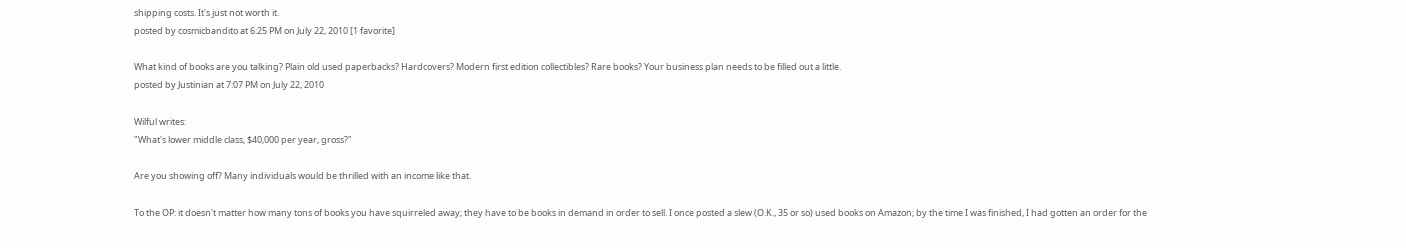shipping costs. It's just not worth it.
posted by cosmicbandito at 6:25 PM on July 22, 2010 [1 favorite]

What kind of books are you talking? Plain old used paperbacks? Hardcovers? Modern first edition collectibles? Rare books? Your business plan needs to be filled out a little.
posted by Justinian at 7:07 PM on July 22, 2010

Wilful writes:
"What's lower middle class, $40,000 per year, gross?"

Are you showing off? Many individuals would be thrilled with an income like that.

To the OP: it doesn't matter how many tons of books you have squirreled away; they have to be books in demand in order to sell. I once posted a slew (O.K., 35 or so) used books on Amazon; by the time I was finished, I had gotten an order for the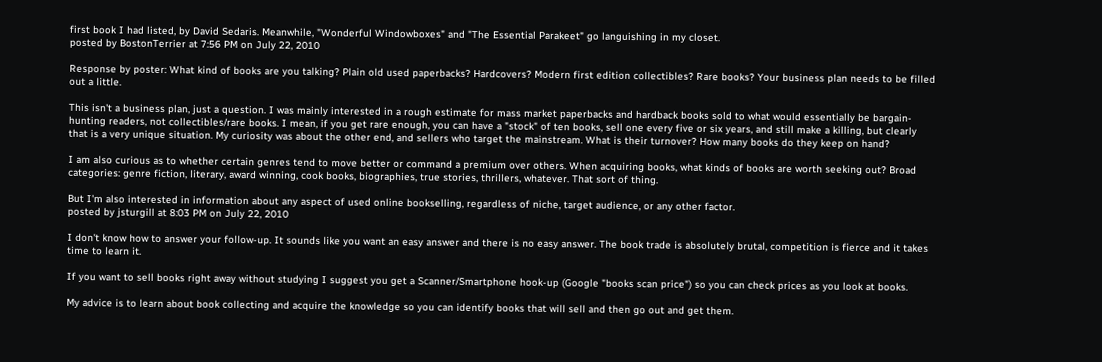first book I had listed, by David Sedaris. Meanwhile, "Wonderful Windowboxes" and "The Essential Parakeet" go languishing in my closet.
posted by BostonTerrier at 7:56 PM on July 22, 2010

Response by poster: What kind of books are you talking? Plain old used paperbacks? Hardcovers? Modern first edition collectibles? Rare books? Your business plan needs to be filled out a little.

This isn't a business plan, just a question. I was mainly interested in a rough estimate for mass market paperbacks and hardback books sold to what would essentially be bargain-hunting readers, not collectibles/rare books. I mean, if you get rare enough, you can have a "stock" of ten books, sell one every five or six years, and still make a killing, but clearly that is a very unique situation. My curiosity was about the other end, and sellers who target the mainstream. What is their turnover? How many books do they keep on hand?

I am also curious as to whether certain genres tend to move better or command a premium over others. When acquiring books, what kinds of books are worth seeking out? Broad categories: genre fiction, literary, award winning, cook books, biographies, true stories, thrillers, whatever. That sort of thing.

But I'm also interested in information about any aspect of used online bookselling, regardless of niche, target audience, or any other factor.
posted by jsturgill at 8:03 PM on July 22, 2010

I don't know how to answer your follow-up. It sounds like you want an easy answer and there is no easy answer. The book trade is absolutely brutal, competition is fierce and it takes time to learn it.

If you want to sell books right away without studying I suggest you get a Scanner/Smartphone hook-up (Google "books scan price") so you can check prices as you look at books.

My advice is to learn about book collecting and acquire the knowledge so you can identify books that will sell and then go out and get them.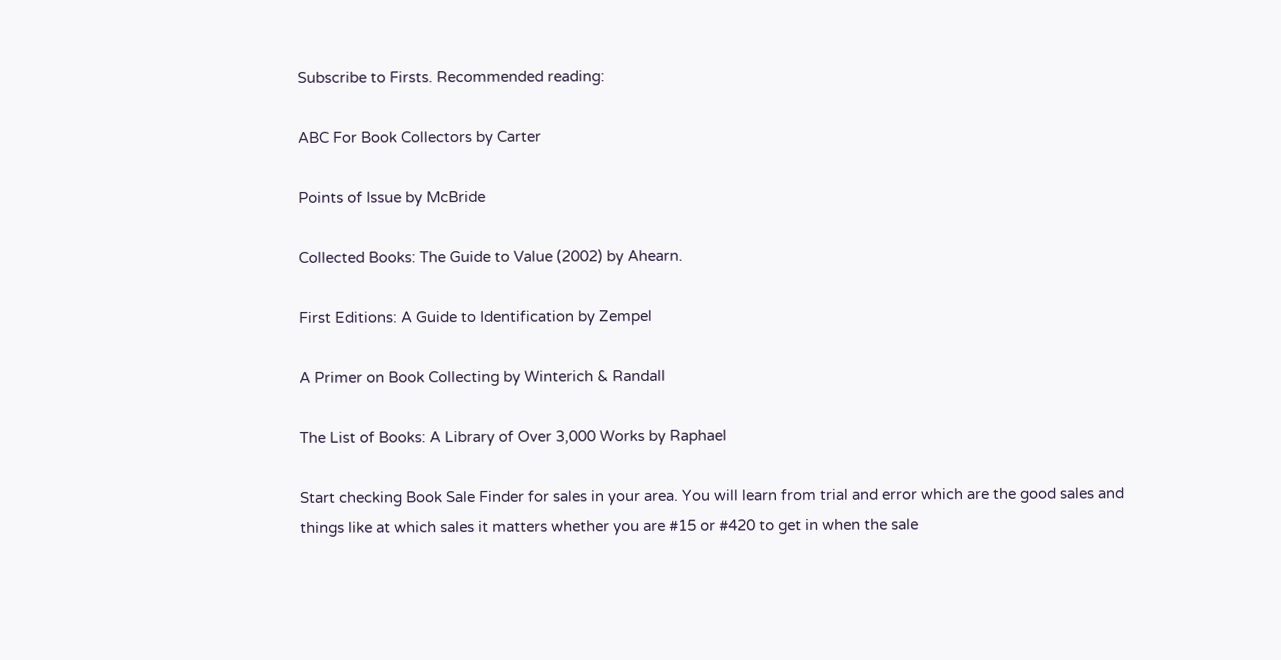Subscribe to Firsts. Recommended reading:

ABC For Book Collectors by Carter

Points of Issue by McBride

Collected Books: The Guide to Value (2002) by Ahearn.

First Editions: A Guide to Identification by Zempel

A Primer on Book Collecting by Winterich & Randall

The List of Books: A Library of Over 3,000 Works by Raphael

Start checking Book Sale Finder for sales in your area. You will learn from trial and error which are the good sales and things like at which sales it matters whether you are #15 or #420 to get in when the sale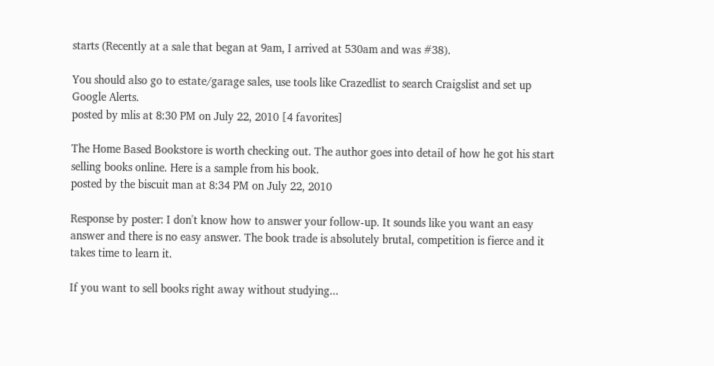starts (Recently at a sale that began at 9am, I arrived at 530am and was #38).

You should also go to estate/garage sales, use tools like Crazedlist to search Craigslist and set up Google Alerts.
posted by mlis at 8:30 PM on July 22, 2010 [4 favorites]

The Home Based Bookstore is worth checking out. The author goes into detail of how he got his start selling books online. Here is a sample from his book.
posted by the biscuit man at 8:34 PM on July 22, 2010

Response by poster: I don't know how to answer your follow-up. It sounds like you want an easy answer and there is no easy answer. The book trade is absolutely brutal, competition is fierce and it takes time to learn it.

If you want to sell books right away without studying...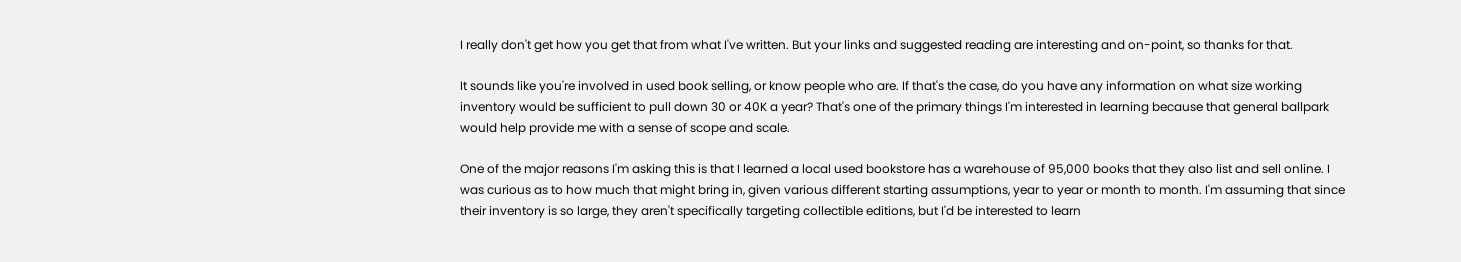I really don't get how you get that from what I've written. But your links and suggested reading are interesting and on-point, so thanks for that.

It sounds like you're involved in used book selling, or know people who are. If that's the case, do you have any information on what size working inventory would be sufficient to pull down 30 or 40K a year? That's one of the primary things I'm interested in learning because that general ballpark would help provide me with a sense of scope and scale.

One of the major reasons I'm asking this is that I learned a local used bookstore has a warehouse of 95,000 books that they also list and sell online. I was curious as to how much that might bring in, given various different starting assumptions, year to year or month to month. I'm assuming that since their inventory is so large, they aren't specifically targeting collectible editions, but I'd be interested to learn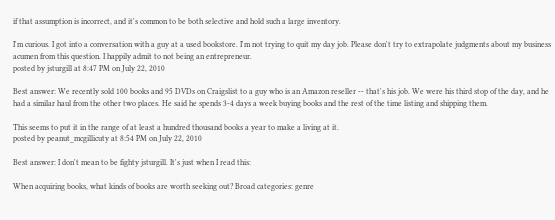if that assumption is incorrect, and it's common to be both selective and hold such a large inventory.

I'm curious. I got into a conversation with a guy at a used bookstore. I'm not trying to quit my day job. Please don't try to extrapolate judgments about my business acumen from this question. I happily admit to not being an entrepreneur.
posted by jsturgill at 8:47 PM on July 22, 2010

Best answer: We recently sold 100 books and 95 DVDs on Craigslist to a guy who is an Amazon reseller -- that's his job. We were his third stop of the day, and he had a similar haul from the other two places. He said he spends 3-4 days a week buying books and the rest of the time listing and shipping them.

This seems to put it in the range of at least a hundred thousand books a year to make a living at it.
posted by peanut_mcgillicuty at 8:54 PM on July 22, 2010

Best answer: I don't mean to be fighty jsturgill. It's just when I read this:

When acquiring books, what kinds of books are worth seeking out? Broad categories: genre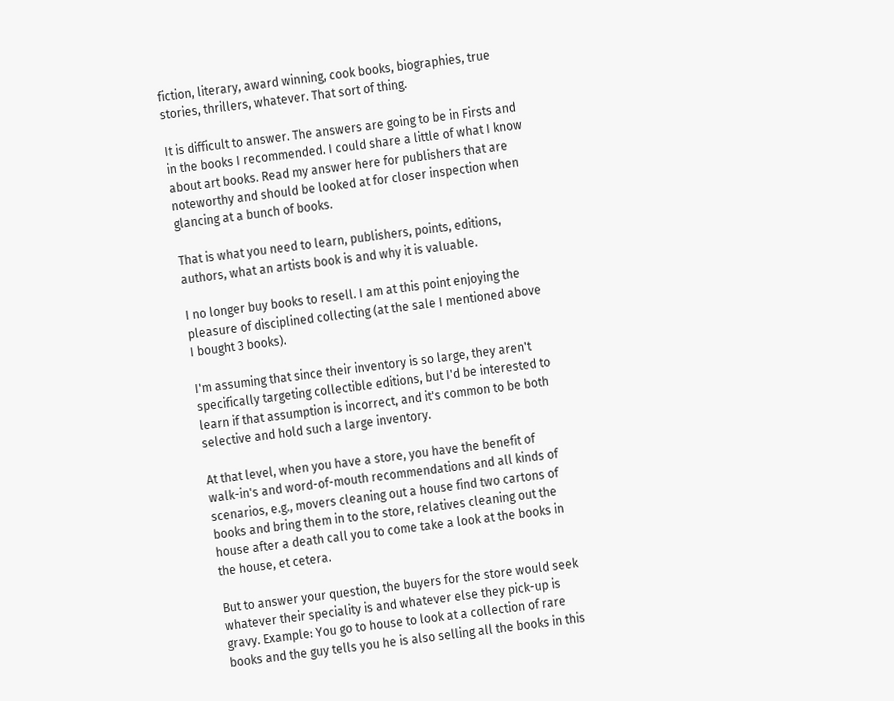fiction, literary, award winning, cook books, biographies, true stories, thrillers, whatever. That sort of thing.

It is difficult to answer. The answers are going to be in Firsts and in the books I recommended. I could share a little of what I know about art books. Read my answer here for publishers that are noteworthy and should be looked at for closer inspection when glancing at a bunch of books.

That is what you need to learn, publishers, points, editions, authors, what an artists book is and why it is valuable.

I no longer buy books to resell. I am at this point enjoying the pleasure of disciplined collecting (at the sale I mentioned above I bought 3 books).

I'm assuming that since their inventory is so large, they aren't specifically targeting collectible editions, but I'd be interested to learn if that assumption is incorrect, and it's common to be both selective and hold such a large inventory.

At that level, when you have a store, you have the benefit of walk-in's and word-of-mouth recommendations and all kinds of scenarios, e.g., movers cleaning out a house find two cartons of books and bring them in to the store, relatives cleaning out the house after a death call you to come take a look at the books in the house, et cetera.

But to answer your question, the buyers for the store would seek whatever their speciality is and whatever else they pick-up is gravy. Example: You go to house to look at a collection of rare books and the guy tells you he is also selling all the books in this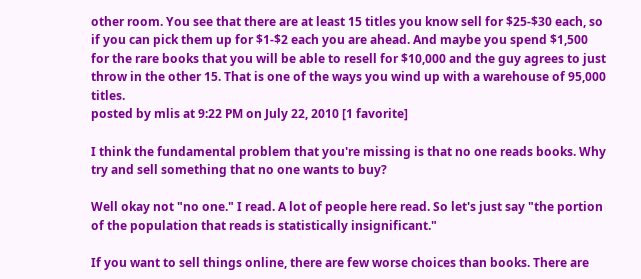other room. You see that there are at least 15 titles you know sell for $25-$30 each, so if you can pick them up for $1-$2 each you are ahead. And maybe you spend $1,500 for the rare books that you will be able to resell for $10,000 and the guy agrees to just throw in the other 15. That is one of the ways you wind up with a warehouse of 95,000 titles.
posted by mlis at 9:22 PM on July 22, 2010 [1 favorite]

I think the fundamental problem that you're missing is that no one reads books. Why try and sell something that no one wants to buy?

Well okay not "no one." I read. A lot of people here read. So let's just say "the portion of the population that reads is statistically insignificant."

If you want to sell things online, there are few worse choices than books. There are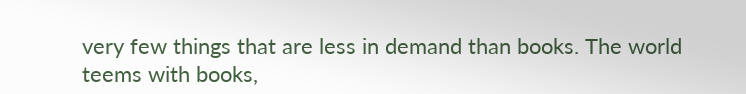very few things that are less in demand than books. The world teems with books,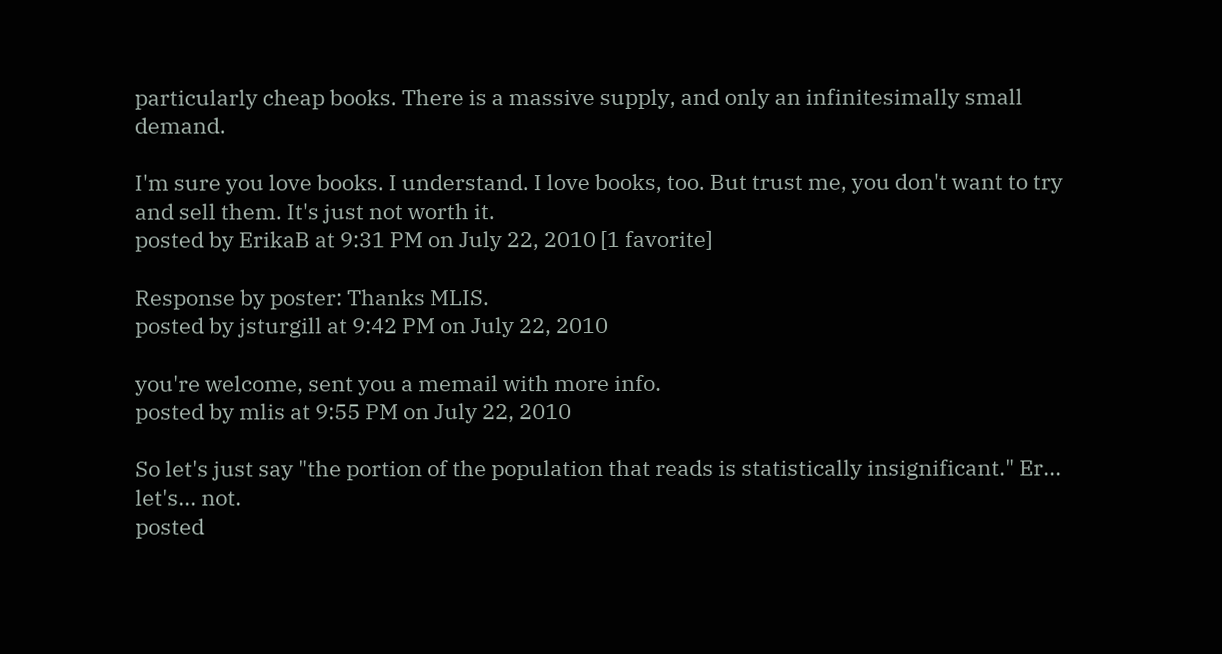particularly cheap books. There is a massive supply, and only an infinitesimally small demand.

I'm sure you love books. I understand. I love books, too. But trust me, you don't want to try and sell them. It's just not worth it.
posted by ErikaB at 9:31 PM on July 22, 2010 [1 favorite]

Response by poster: Thanks MLIS.
posted by jsturgill at 9:42 PM on July 22, 2010

you're welcome, sent you a memail with more info.
posted by mlis at 9:55 PM on July 22, 2010

So let's just say "the portion of the population that reads is statistically insignificant." Er... let's... not.
posted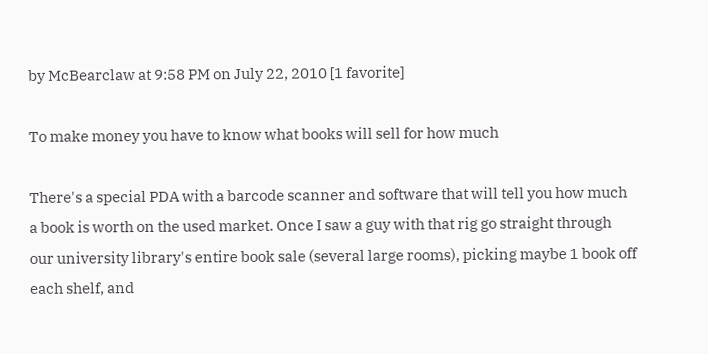by McBearclaw at 9:58 PM on July 22, 2010 [1 favorite]

To make money you have to know what books will sell for how much

There's a special PDA with a barcode scanner and software that will tell you how much a book is worth on the used market. Once I saw a guy with that rig go straight through our university library's entire book sale (several large rooms), picking maybe 1 book off each shelf, and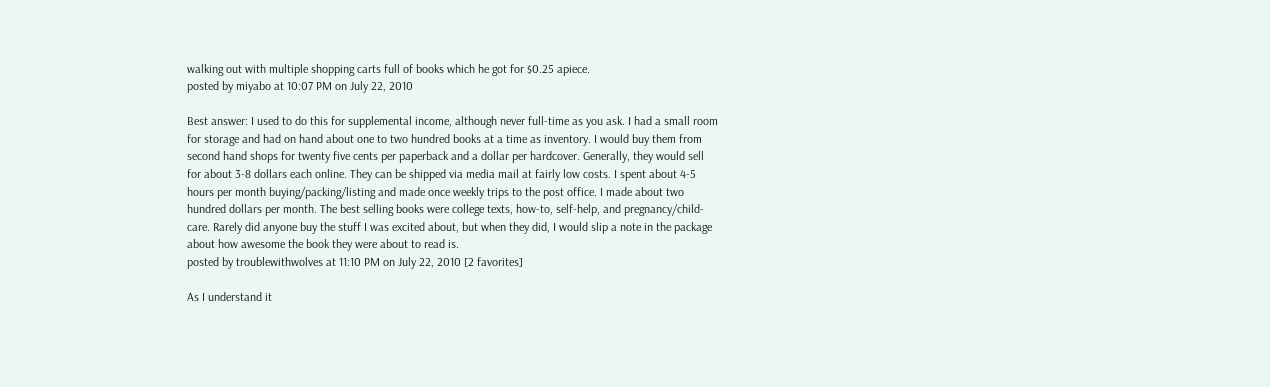walking out with multiple shopping carts full of books which he got for $0.25 apiece.
posted by miyabo at 10:07 PM on July 22, 2010

Best answer: I used to do this for supplemental income, although never full-time as you ask. I had a small room for storage and had on hand about one to two hundred books at a time as inventory. I would buy them from second hand shops for twenty five cents per paperback and a dollar per hardcover. Generally, they would sell for about 3-8 dollars each online. They can be shipped via media mail at fairly low costs. I spent about 4-5 hours per month buying/packing/listing and made once weekly trips to the post office. I made about two hundred dollars per month. The best selling books were college texts, how-to, self-help, and pregnancy/child-care. Rarely did anyone buy the stuff I was excited about, but when they did, I would slip a note in the package about how awesome the book they were about to read is.
posted by troublewithwolves at 11:10 PM on July 22, 2010 [2 favorites]

As I understand it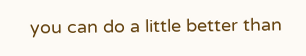you can do a little better than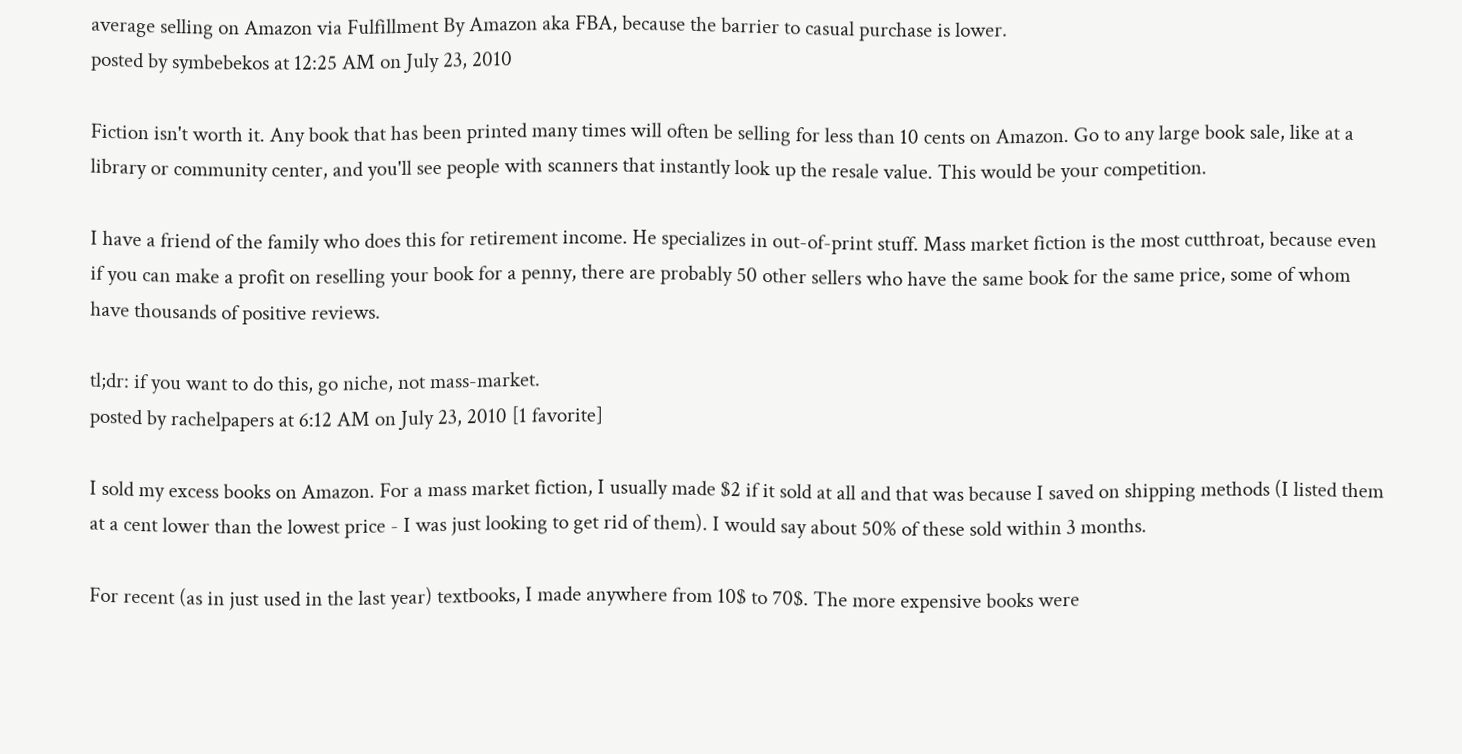average selling on Amazon via Fulfillment By Amazon aka FBA, because the barrier to casual purchase is lower.
posted by symbebekos at 12:25 AM on July 23, 2010

Fiction isn't worth it. Any book that has been printed many times will often be selling for less than 10 cents on Amazon. Go to any large book sale, like at a library or community center, and you'll see people with scanners that instantly look up the resale value. This would be your competition.

I have a friend of the family who does this for retirement income. He specializes in out-of-print stuff. Mass market fiction is the most cutthroat, because even if you can make a profit on reselling your book for a penny, there are probably 50 other sellers who have the same book for the same price, some of whom have thousands of positive reviews.

tl;dr: if you want to do this, go niche, not mass-market.
posted by rachelpapers at 6:12 AM on July 23, 2010 [1 favorite]

I sold my excess books on Amazon. For a mass market fiction, I usually made $2 if it sold at all and that was because I saved on shipping methods (I listed them at a cent lower than the lowest price - I was just looking to get rid of them). I would say about 50% of these sold within 3 months.

For recent (as in just used in the last year) textbooks, I made anywhere from 10$ to 70$. The more expensive books were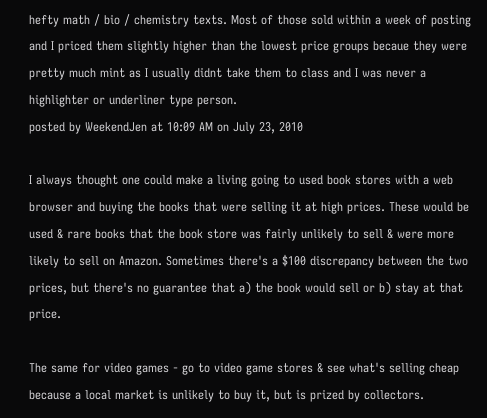hefty math / bio / chemistry texts. Most of those sold within a week of posting and I priced them slightly higher than the lowest price groups becaue they were pretty much mint as I usually didnt take them to class and I was never a highlighter or underliner type person.
posted by WeekendJen at 10:09 AM on July 23, 2010

I always thought one could make a living going to used book stores with a web browser and buying the books that were selling it at high prices. These would be used & rare books that the book store was fairly unlikely to sell & were more likely to sell on Amazon. Sometimes there's a $100 discrepancy between the two prices, but there's no guarantee that a) the book would sell or b) stay at that price.

The same for video games - go to video game stores & see what's selling cheap because a local market is unlikely to buy it, but is prized by collectors.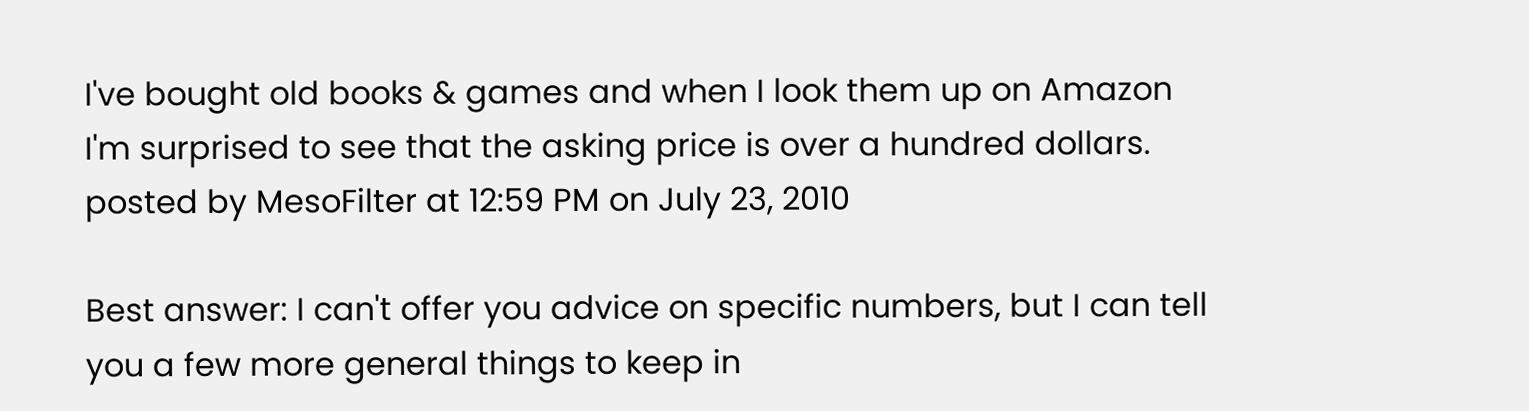I've bought old books & games and when I look them up on Amazon I'm surprised to see that the asking price is over a hundred dollars.
posted by MesoFilter at 12:59 PM on July 23, 2010

Best answer: I can't offer you advice on specific numbers, but I can tell you a few more general things to keep in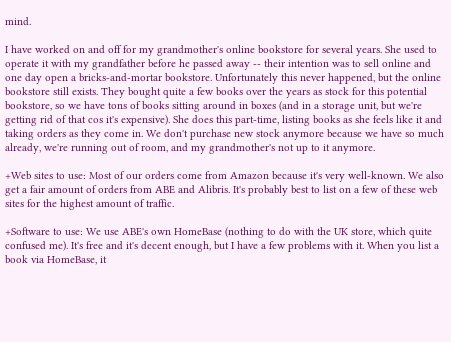mind.

I have worked on and off for my grandmother's online bookstore for several years. She used to operate it with my grandfather before he passed away -- their intention was to sell online and one day open a bricks-and-mortar bookstore. Unfortunately this never happened, but the online bookstore still exists. They bought quite a few books over the years as stock for this potential bookstore, so we have tons of books sitting around in boxes (and in a storage unit, but we're getting rid of that cos it's expensive). She does this part-time, listing books as she feels like it and taking orders as they come in. We don't purchase new stock anymore because we have so much already, we're running out of room, and my grandmother's not up to it anymore.

+Web sites to use: Most of our orders come from Amazon because it's very well-known. We also get a fair amount of orders from ABE and Alibris. It's probably best to list on a few of these web sites for the highest amount of traffic.

+Software to use: We use ABE's own HomeBase (nothing to do with the UK store, which quite confused me). It's free and it's decent enough, but I have a few problems with it. When you list a book via HomeBase, it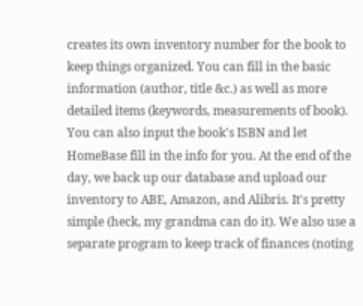creates its own inventory number for the book to keep things organized. You can fill in the basic information (author, title &c.) as well as more detailed items (keywords, measurements of book). You can also input the book's ISBN and let HomeBase fill in the info for you. At the end of the day, we back up our database and upload our inventory to ABE, Amazon, and Alibris. It's pretty simple (heck, my grandma can do it). We also use a separate program to keep track of finances (noting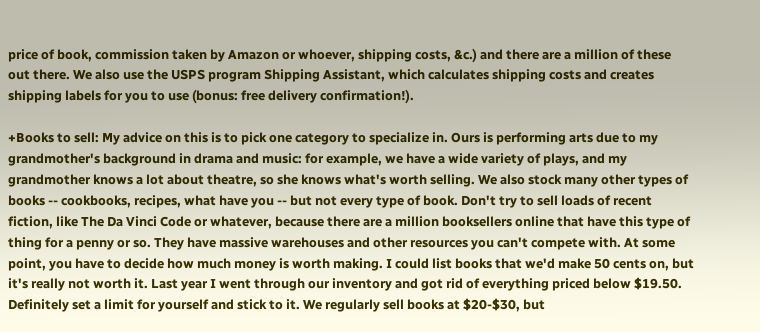price of book, commission taken by Amazon or whoever, shipping costs, &c.) and there are a million of these out there. We also use the USPS program Shipping Assistant, which calculates shipping costs and creates shipping labels for you to use (bonus: free delivery confirmation!).

+Books to sell: My advice on this is to pick one category to specialize in. Ours is performing arts due to my grandmother's background in drama and music: for example, we have a wide variety of plays, and my grandmother knows a lot about theatre, so she knows what's worth selling. We also stock many other types of books -- cookbooks, recipes, what have you -- but not every type of book. Don't try to sell loads of recent fiction, like The Da Vinci Code or whatever, because there are a million booksellers online that have this type of thing for a penny or so. They have massive warehouses and other resources you can't compete with. At some point, you have to decide how much money is worth making. I could list books that we'd make 50 cents on, but it's really not worth it. Last year I went through our inventory and got rid of everything priced below $19.50. Definitely set a limit for yourself and stick to it. We regularly sell books at $20-$30, but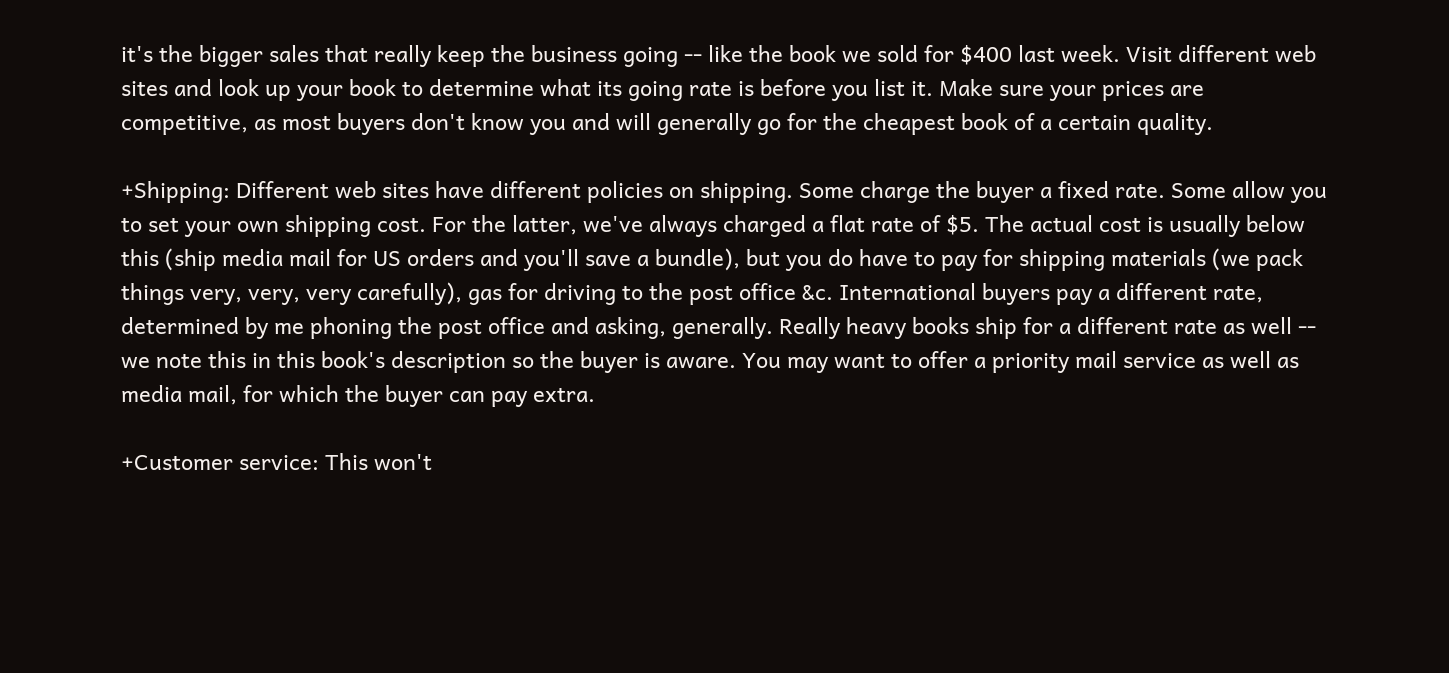it's the bigger sales that really keep the business going -- like the book we sold for $400 last week. Visit different web sites and look up your book to determine what its going rate is before you list it. Make sure your prices are competitive, as most buyers don't know you and will generally go for the cheapest book of a certain quality.

+Shipping: Different web sites have different policies on shipping. Some charge the buyer a fixed rate. Some allow you to set your own shipping cost. For the latter, we've always charged a flat rate of $5. The actual cost is usually below this (ship media mail for US orders and you'll save a bundle), but you do have to pay for shipping materials (we pack things very, very, very carefully), gas for driving to the post office &c. International buyers pay a different rate, determined by me phoning the post office and asking, generally. Really heavy books ship for a different rate as well -- we note this in this book's description so the buyer is aware. You may want to offer a priority mail service as well as media mail, for which the buyer can pay extra.

+Customer service: This won't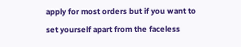apply for most orders but if you want to set yourself apart from the faceless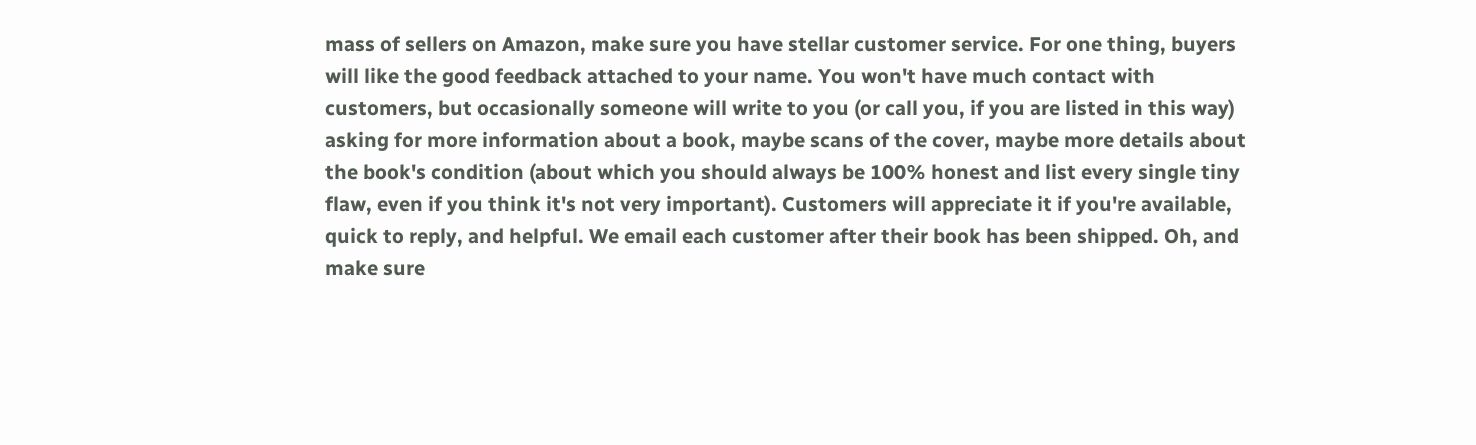mass of sellers on Amazon, make sure you have stellar customer service. For one thing, buyers will like the good feedback attached to your name. You won't have much contact with customers, but occasionally someone will write to you (or call you, if you are listed in this way) asking for more information about a book, maybe scans of the cover, maybe more details about the book's condition (about which you should always be 100% honest and list every single tiny flaw, even if you think it's not very important). Customers will appreciate it if you're available, quick to reply, and helpful. We email each customer after their book has been shipped. Oh, and make sure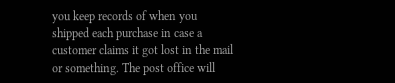you keep records of when you shipped each purchase in case a customer claims it got lost in the mail or something. The post office will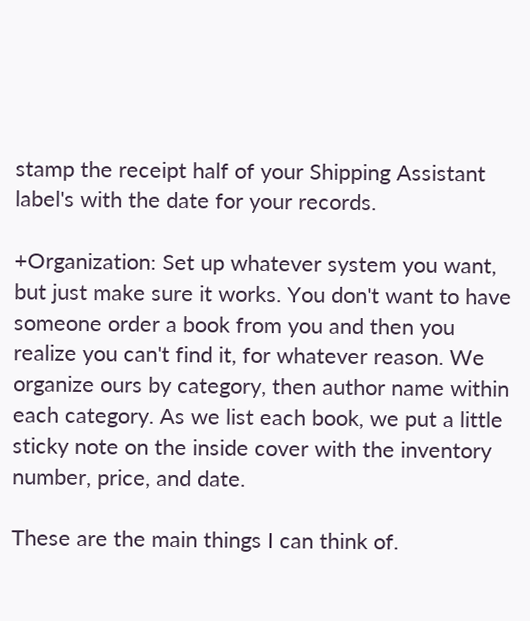stamp the receipt half of your Shipping Assistant label's with the date for your records.

+Organization: Set up whatever system you want, but just make sure it works. You don't want to have someone order a book from you and then you realize you can't find it, for whatever reason. We organize ours by category, then author name within each category. As we list each book, we put a little sticky note on the inside cover with the inventory number, price, and date.

These are the main things I can think of.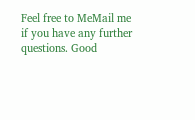Feel free to MeMail me if you have any further questions. Good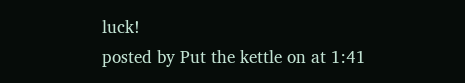luck!
posted by Put the kettle on at 1:41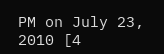PM on July 23, 2010 [4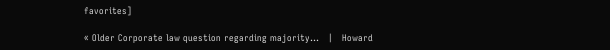favorites]

« Older Corporate law question regarding majority...   |   Howard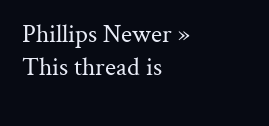Phillips Newer »
This thread is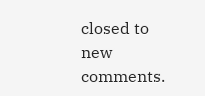closed to new comments.